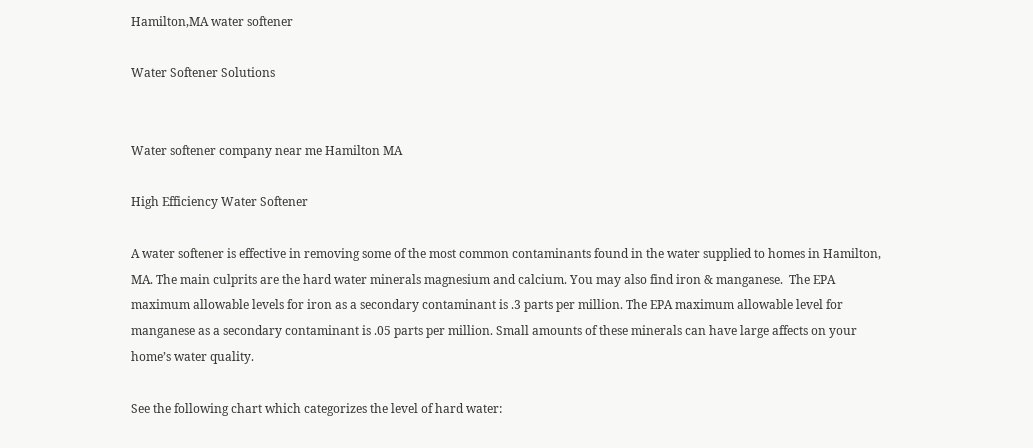Hamilton,MA water softener

Water Softener Solutions


Water softener company near me Hamilton MA

High Efficiency Water Softener

A water softener is effective in removing some of the most common contaminants found in the water supplied to homes in Hamilton, MA. The main culprits are the hard water minerals magnesium and calcium. You may also find iron & manganese.  The EPA maximum allowable levels for iron as a secondary contaminant is .3 parts per million. The EPA maximum allowable level for manganese as a secondary contaminant is .05 parts per million. Small amounts of these minerals can have large affects on your home’s water quality.

See the following chart which categorizes the level of hard water: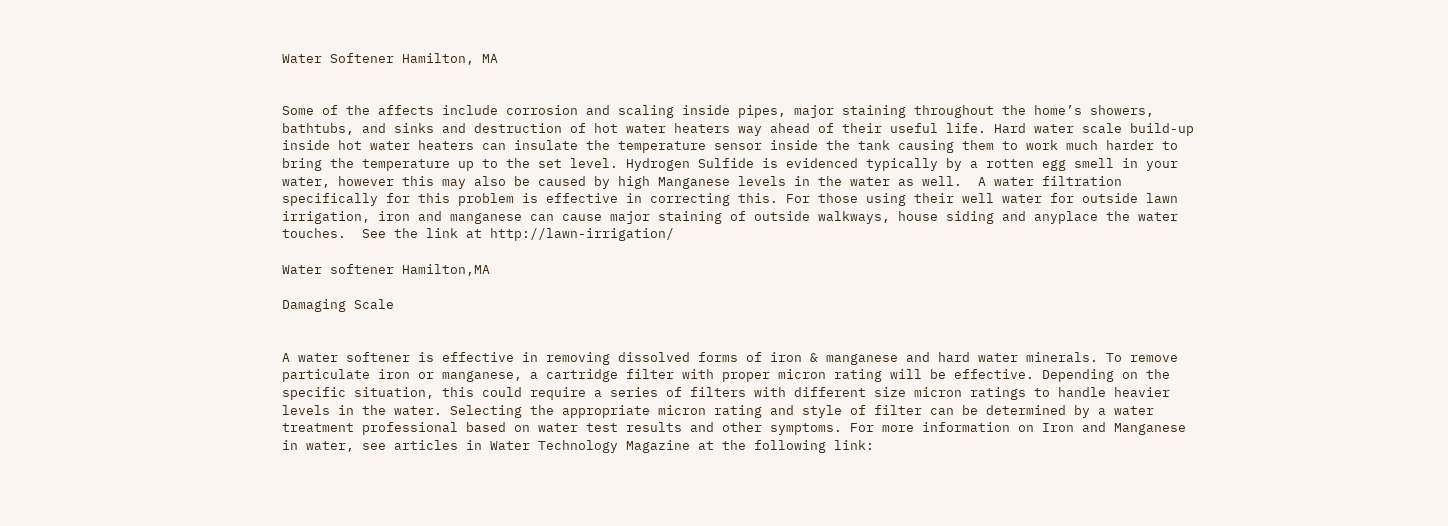Water Softener Hamilton, MA


Some of the affects include corrosion and scaling inside pipes, major staining throughout the home’s showers, bathtubs, and sinks and destruction of hot water heaters way ahead of their useful life. Hard water scale build-up inside hot water heaters can insulate the temperature sensor inside the tank causing them to work much harder to bring the temperature up to the set level. Hydrogen Sulfide is evidenced typically by a rotten egg smell in your water, however this may also be caused by high Manganese levels in the water as well.  A water filtration specifically for this problem is effective in correcting this. For those using their well water for outside lawn irrigation, iron and manganese can cause major staining of outside walkways, house siding and anyplace the water touches.  See the link at http://lawn-irrigation/

Water softener Hamilton,MA

Damaging Scale


A water softener is effective in removing dissolved forms of iron & manganese and hard water minerals. To remove particulate iron or manganese, a cartridge filter with proper micron rating will be effective. Depending on the specific situation, this could require a series of filters with different size micron ratings to handle heavier levels in the water. Selecting the appropriate micron rating and style of filter can be determined by a water treatment professional based on water test results and other symptoms. For more information on Iron and Manganese in water, see articles in Water Technology Magazine at the following link: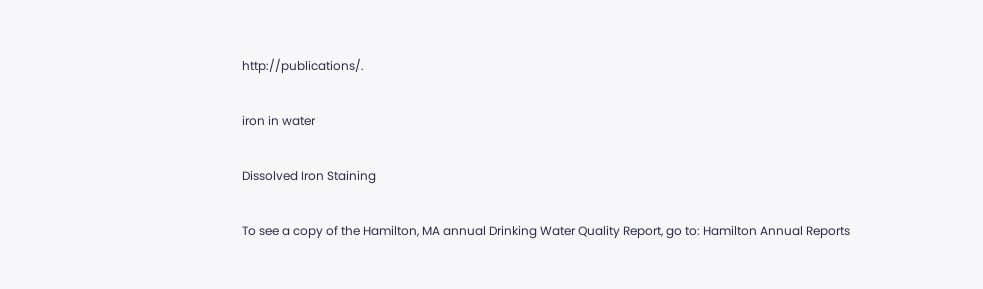http://publications/.

iron in water

Dissolved Iron Staining

To see a copy of the Hamilton, MA annual Drinking Water Quality Report, go to: Hamilton Annual Reports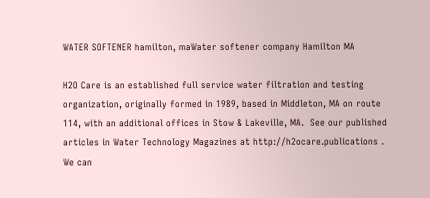WATER SOFTENER hamilton, maWater softener company Hamilton MA

H2O Care is an established full service water filtration and testing organization, originally formed in 1989, based in Middleton, MA on route 114, with an additional offices in Stow & Lakeville, MA.  See our published articles in Water Technology Magazines at http://h2ocare.publications .  We can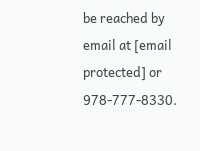be reached by email at [email protected] or 978-777-8330.